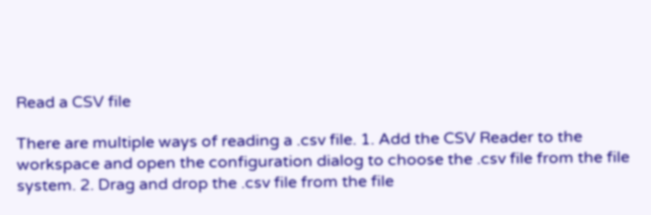Read a CSV file

There are multiple ways of reading a .csv file. 1. Add the CSV Reader to the workspace and open the configuration dialog to choose the .csv file from the file system. 2. Drag and drop the .csv file from the file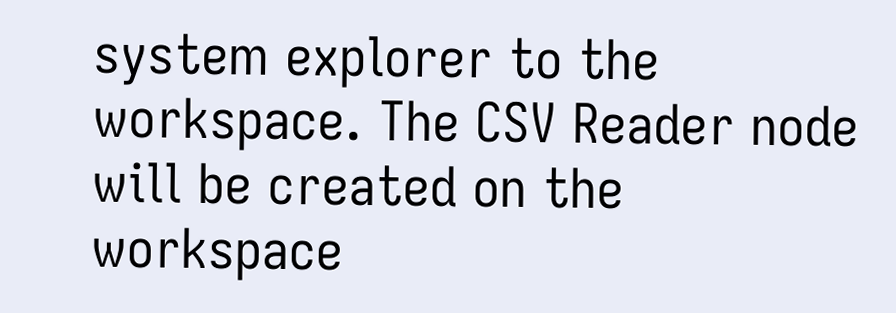system explorer to the workspace. The CSV Reader node will be created on the workspace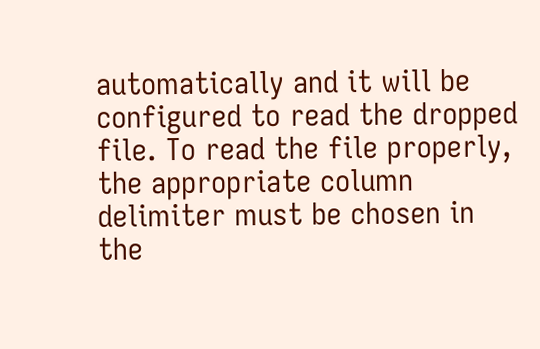automatically and it will be configured to read the dropped file. To read the file properly, the appropriate column delimiter must be chosen in the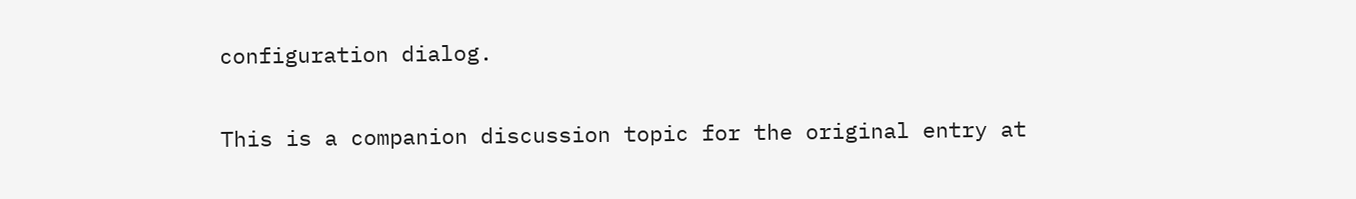configuration dialog.

This is a companion discussion topic for the original entry at